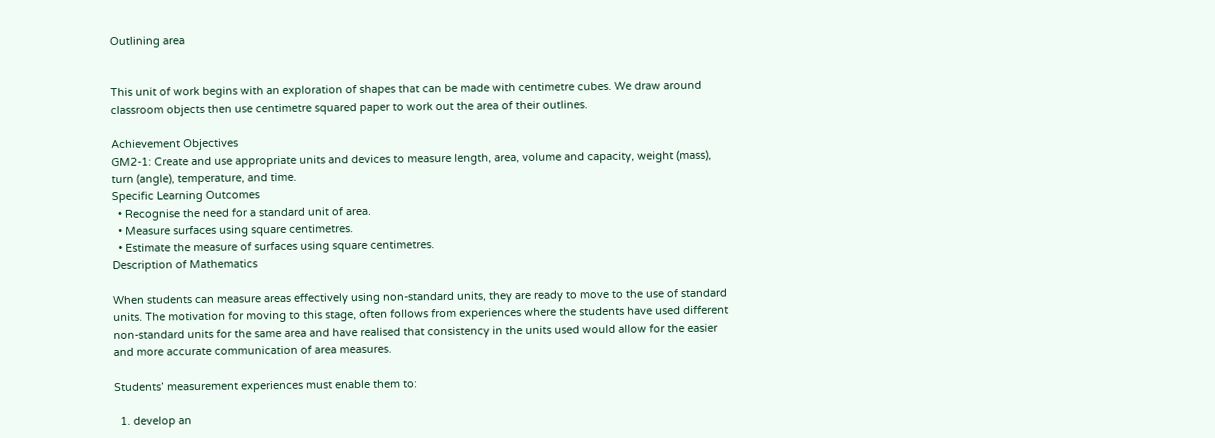Outlining area


This unit of work begins with an exploration of shapes that can be made with centimetre cubes. We draw around classroom objects then use centimetre squared paper to work out the area of their outlines.

Achievement Objectives
GM2-1: Create and use appropriate units and devices to measure length, area, volume and capacity, weight (mass), turn (angle), temperature, and time.
Specific Learning Outcomes
  • Recognise the need for a standard unit of area.
  • Measure surfaces using square centimetres.
  • Estimate the measure of surfaces using square centimetres.
Description of Mathematics

When students can measure areas effectively using non-standard units, they are ready to move to the use of standard units. The motivation for moving to this stage, often follows from experiences where the students have used different non-standard units for the same area and have realised that consistency in the units used would allow for the easier and more accurate communication of area measures.

Students’ measurement experiences must enable them to:

  1. develop an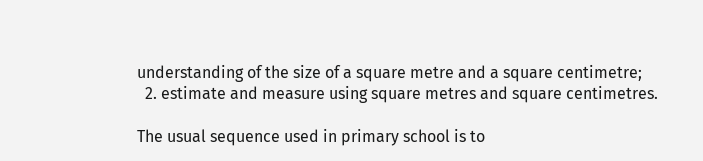understanding of the size of a square metre and a square centimetre;
  2. estimate and measure using square metres and square centimetres.

The usual sequence used in primary school is to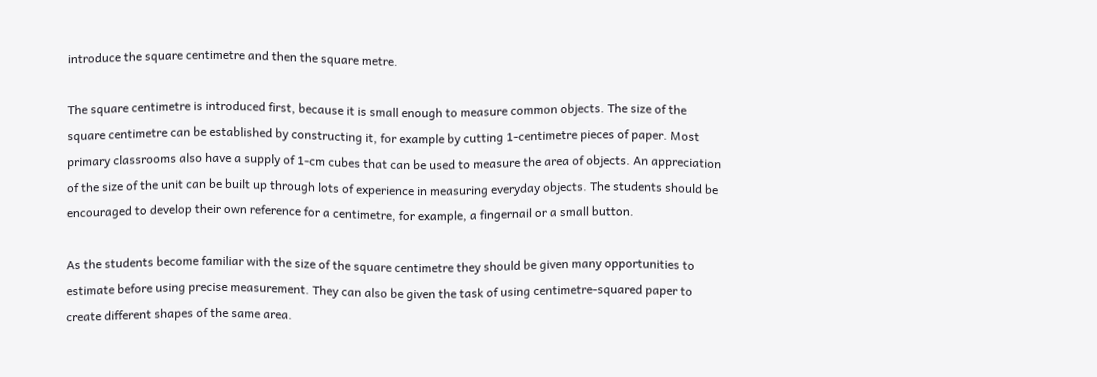introduce the square centimetre and then the square metre.

The square centimetre is introduced first, because it is small enough to measure common objects. The size of the square centimetre can be established by constructing it, for example by cutting 1-centimetre pieces of paper. Most primary classrooms also have a supply of 1-cm cubes that can be used to measure the area of objects. An appreciation of the size of the unit can be built up through lots of experience in measuring everyday objects. The students should be encouraged to develop their own reference for a centimetre, for example, a fingernail or a small button.

As the students become familiar with the size of the square centimetre they should be given many opportunities to estimate before using precise measurement. They can also be given the task of using centimetre-squared paper to create different shapes of the same area.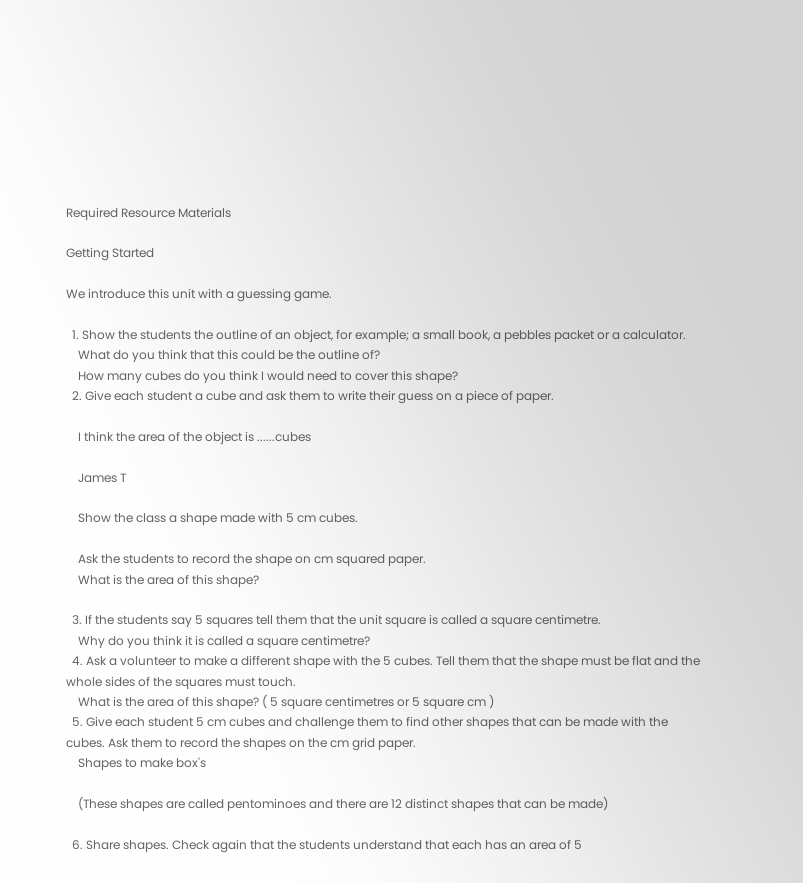Required Resource Materials

Getting Started

We introduce this unit with a guessing game.

  1. Show the students the outline of an object, for example; a small book, a pebbles packet or a calculator.
    What do you think that this could be the outline of?
    How many cubes do you think I would need to cover this shape?
  2. Give each student a cube and ask them to write their guess on a piece of paper.

    I think the area of the object is ......cubes

    James T

    Show the class a shape made with 5 cm cubes.

    Ask the students to record the shape on cm squared paper.
    What is the area of this shape?

  3. If the students say 5 squares tell them that the unit square is called a square centimetre.
    Why do you think it is called a square centimetre?
  4. Ask a volunteer to make a different shape with the 5 cubes. Tell them that the shape must be flat and the whole sides of the squares must touch.
    What is the area of this shape? ( 5 square centimetres or 5 square cm )
  5. Give each student 5 cm cubes and challenge them to find other shapes that can be made with the cubes. Ask them to record the shapes on the cm grid paper.
    Shapes to make box's

    (These shapes are called pentominoes and there are 12 distinct shapes that can be made)

  6. Share shapes. Check again that the students understand that each has an area of 5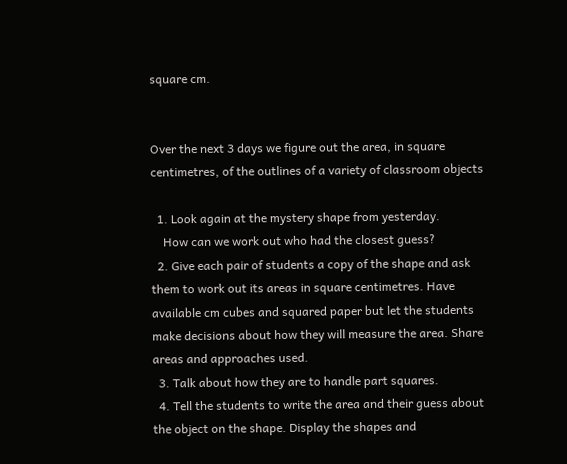square cm.


Over the next 3 days we figure out the area, in square centimetres, of the outlines of a variety of classroom objects

  1. Look again at the mystery shape from yesterday.
    How can we work out who had the closest guess?
  2. Give each pair of students a copy of the shape and ask them to work out its areas in square centimetres. Have available cm cubes and squared paper but let the students make decisions about how they will measure the area. Share areas and approaches used.
  3. Talk about how they are to handle part squares.
  4. Tell the students to write the area and their guess about the object on the shape. Display the shapes and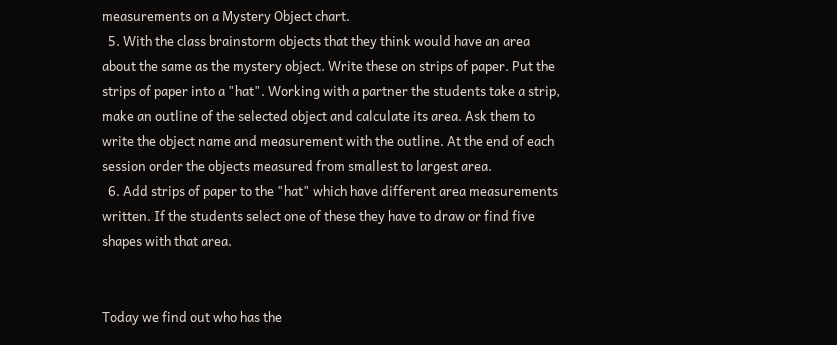measurements on a Mystery Object chart.
  5. With the class brainstorm objects that they think would have an area about the same as the mystery object. Write these on strips of paper. Put the strips of paper into a "hat". Working with a partner the students take a strip, make an outline of the selected object and calculate its area. Ask them to write the object name and measurement with the outline. At the end of each session order the objects measured from smallest to largest area.
  6. Add strips of paper to the "hat" which have different area measurements written. If the students select one of these they have to draw or find five shapes with that area.


Today we find out who has the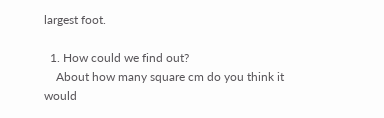largest foot.

  1. How could we find out?
    About how many square cm do you think it would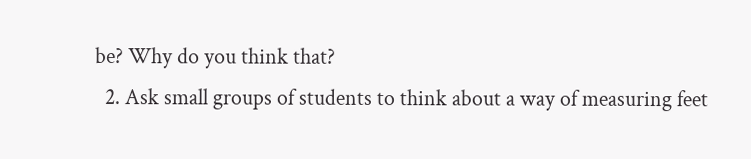be? Why do you think that?
  2. Ask small groups of students to think about a way of measuring feet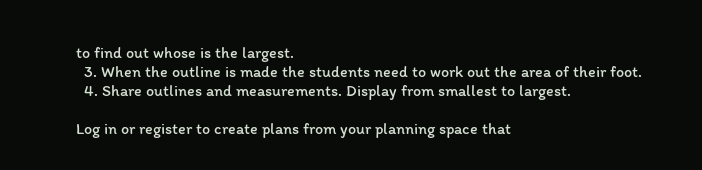to find out whose is the largest.
  3. When the outline is made the students need to work out the area of their foot.
  4. Share outlines and measurements. Display from smallest to largest.

Log in or register to create plans from your planning space that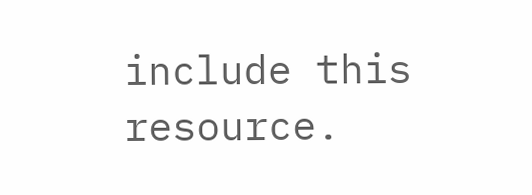include this resource.